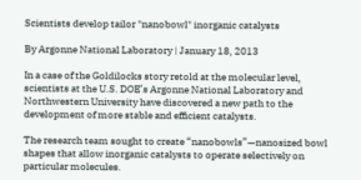Scientists develop tailor "nanobowl" inorganic catalysts

By Argonne National Laboratory | January 18, 2013

In a case of the Goldilocks story retold at the molecular level, scientists at the U.S. DOE’s Argonne National Laboratory and Northwestern University have discovered a new path to the development of more stable and efficient catalysts.

The research team sought to create “nanobowls”—nanosized bowl shapes that allow inorganic catalysts to operate selectively on particular molecules.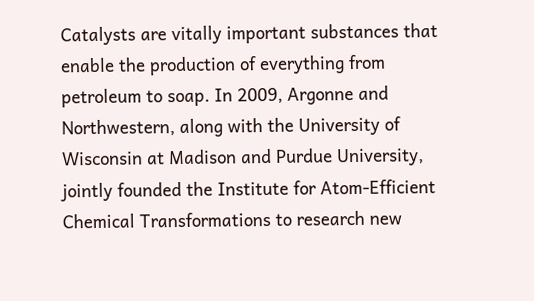Catalysts are vitally important substances that enable the production of everything from petroleum to soap. In 2009, Argonne and Northwestern, along with the University of Wisconsin at Madison and Purdue University, jointly founded the Institute for Atom-Efficient Chemical Transformations to research new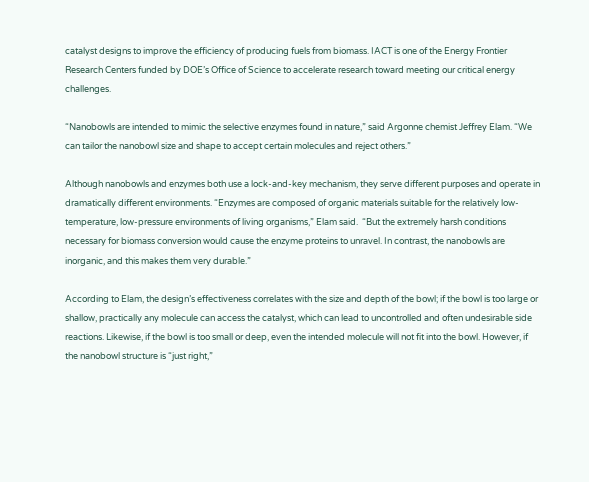catalyst designs to improve the efficiency of producing fuels from biomass. IACT is one of the Energy Frontier Research Centers funded by DOE’s Office of Science to accelerate research toward meeting our critical energy challenges.

“Nanobowls are intended to mimic the selective enzymes found in nature,” said Argonne chemist Jeffrey Elam. “We can tailor the nanobowl size and shape to accept certain molecules and reject others.”

Although nanobowls and enzymes both use a lock-and-key mechanism, they serve different purposes and operate in dramatically different environments. “Enzymes are composed of organic materials suitable for the relatively low-temperature, low-pressure environments of living organisms,” Elam said.  “But the extremely harsh conditions necessary for biomass conversion would cause the enzyme proteins to unravel. In contrast, the nanobowls are inorganic, and this makes them very durable.”

According to Elam, the design’s effectiveness correlates with the size and depth of the bowl; if the bowl is too large or shallow, practically any molecule can access the catalyst, which can lead to uncontrolled and often undesirable side reactions. Likewise, if the bowl is too small or deep, even the intended molecule will not fit into the bowl. However, if the nanobowl structure is “just right,”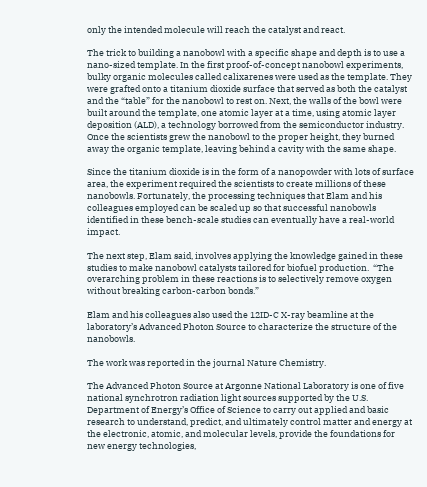only the intended molecule will reach the catalyst and react.

The trick to building a nanobowl with a specific shape and depth is to use a nano-sized template. In the first proof-of-concept nanobowl experiments, bulky organic molecules called calixarenes were used as the template. They were grafted onto a titanium dioxide surface that served as both the catalyst and the “table” for the nanobowl to rest on. Next, the walls of the bowl were built around the template, one atomic layer at a time, using atomic layer deposition (ALD), a technology borrowed from the semiconductor industry. Once the scientists grew the nanobowl to the proper height, they burned away the organic template, leaving behind a cavity with the same shape.

Since the titanium dioxide is in the form of a nanopowder with lots of surface area, the experiment required the scientists to create millions of these nanobowls. Fortunately, the processing techniques that Elam and his colleagues employed can be scaled up so that successful nanobowls identified in these bench-scale studies can eventually have a real-world impact.

The next step, Elam said, involves applying the knowledge gained in these studies to make nanobowl catalysts tailored for biofuel production.  “The overarching problem in these reactions is to selectively remove oxygen without breaking carbon-carbon bonds.”

Elam and his colleagues also used the 12ID-C X-ray beamline at the laboratory’s Advanced Photon Source to characterize the structure of the nanobowls.

The work was reported in the journal Nature Chemistry.

The Advanced Photon Source at Argonne National Laboratory is one of five national synchrotron radiation light sources supported by the U.S. Department of Energy’s Office of Science to carry out applied and basic research to understand, predict, and ultimately control matter and energy at the electronic, atomic, and molecular levels, provide the foundations for new energy technologies,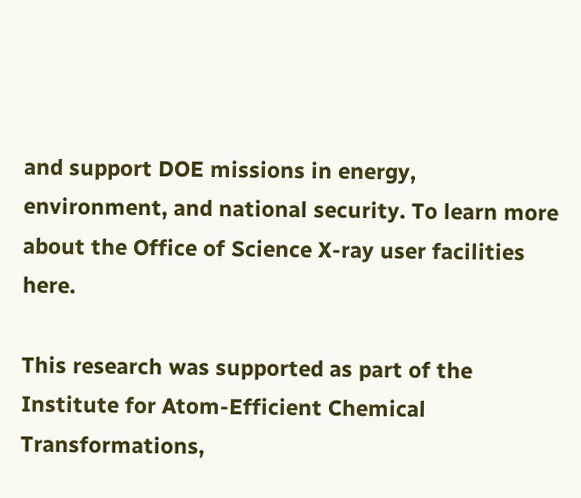and support DOE missions in energy, environment, and national security. To learn more about the Office of Science X-ray user facilities here.

This research was supported as part of the Institute for Atom-Efficient Chemical Transformations,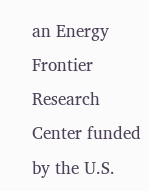an Energy Frontier Research Center funded by the U.S.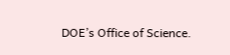DOE’s Office of Science.